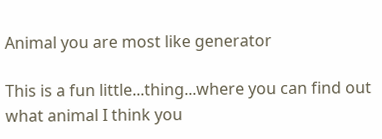Animal you are most like generator

This is a fun little...thing...where you can find out what animal I think you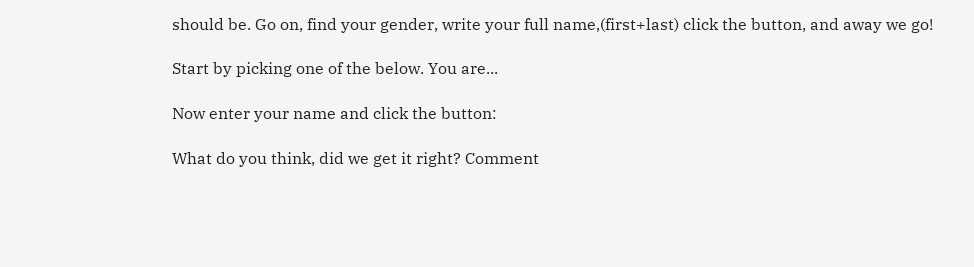should be. Go on, find your gender, write your full name,(first+last) click the button, and away we go!

Start by picking one of the below. You are...

Now enter your name and click the button:

What do you think, did we get it right? Comment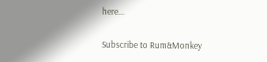here...

Subscribe to Rum&Monkey